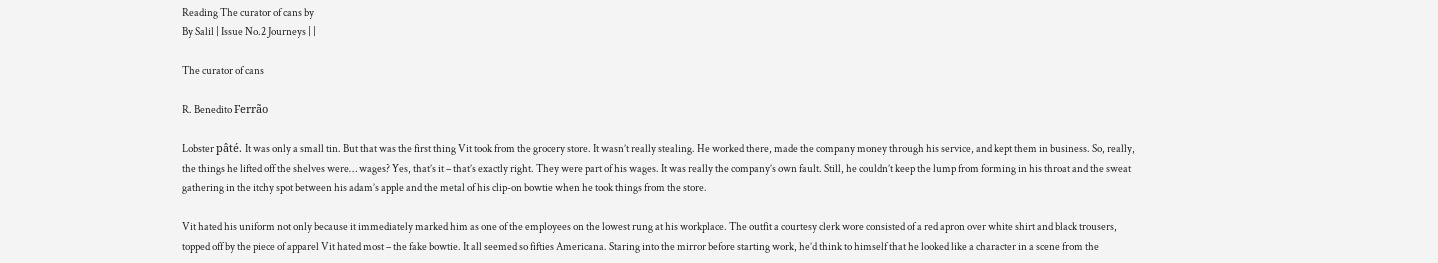Reading The curator of cans by
By Salil | Issue No.2 Journeys | |

The curator of cans

R. Benedito Ferrão

Lobster pâté. It was only a small tin. But that was the first thing Vit took from the grocery store. It wasn’t really stealing. He worked there, made the company money through his service, and kept them in business. So, really, the things he lifted off the shelves were… wages? Yes, that’s it – that’s exactly right. They were part of his wages. It was really the company’s own fault. Still, he couldn’t keep the lump from forming in his throat and the sweat gathering in the itchy spot between his adam’s apple and the metal of his clip-on bowtie when he took things from the store.

Vit hated his uniform not only because it immediately marked him as one of the employees on the lowest rung at his workplace. The outfit a courtesy clerk wore consisted of a red apron over white shirt and black trousers, topped off by the piece of apparel Vit hated most – the fake bowtie. It all seemed so fifties Americana. Staring into the mirror before starting work, he’d think to himself that he looked like a character in a scene from the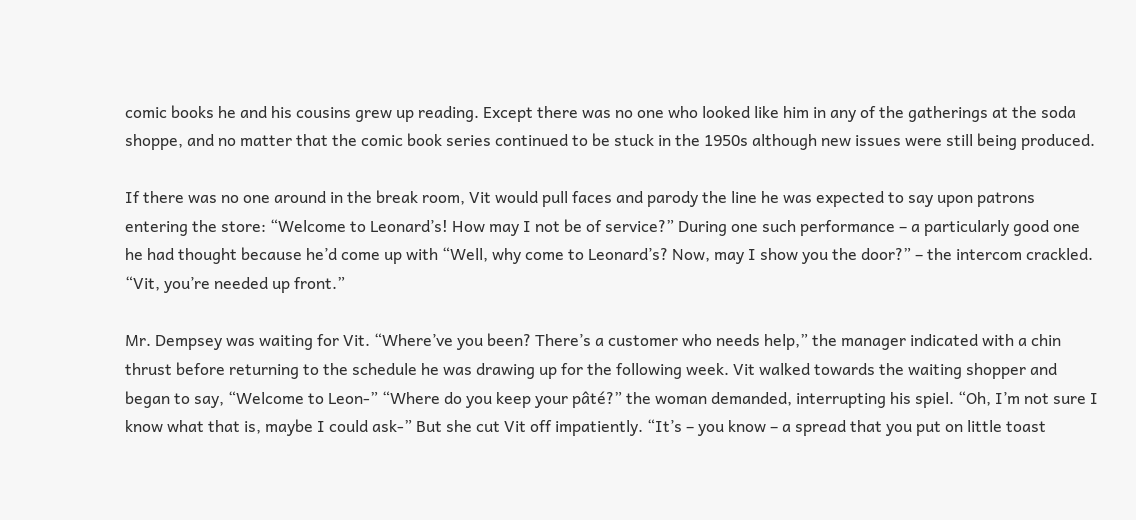comic books he and his cousins grew up reading. Except there was no one who looked like him in any of the gatherings at the soda shoppe, and no matter that the comic book series continued to be stuck in the 1950s although new issues were still being produced.

If there was no one around in the break room, Vit would pull faces and parody the line he was expected to say upon patrons entering the store: “Welcome to Leonard’s! How may I not be of service?” During one such performance – a particularly good one he had thought because he’d come up with “Well, why come to Leonard’s? Now, may I show you the door?” – the intercom crackled. “Vit, you’re needed up front.”

Mr. Dempsey was waiting for Vit. “Where’ve you been? There’s a customer who needs help,” the manager indicated with a chin thrust before returning to the schedule he was drawing up for the following week. Vit walked towards the waiting shopper and began to say, “Welcome to Leon-” “Where do you keep your pâté?” the woman demanded, interrupting his spiel. “Oh, I’m not sure I know what that is, maybe I could ask-” But she cut Vit off impatiently. “It’s – you know – a spread that you put on little toast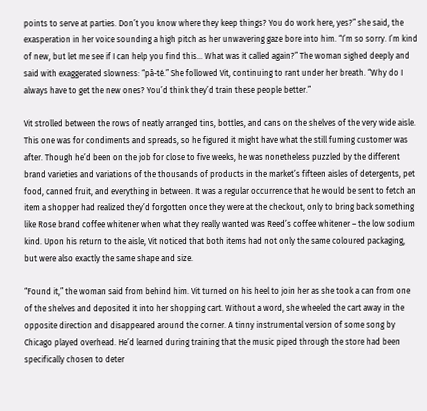points to serve at parties. Don’t you know where they keep things? You do work here, yes?” she said, the exasperation in her voice sounding a high pitch as her unwavering gaze bore into him. “I’m so sorry. I’m kind of new, but let me see if I can help you find this… What was it called again?” The woman sighed deeply and said with exaggerated slowness: “pâ-té.” She followed Vit, continuing to rant under her breath. “Why do I always have to get the new ones? You’d think they’d train these people better.”

Vit strolled between the rows of neatly arranged tins, bottles, and cans on the shelves of the very wide aisle. This one was for condiments and spreads, so he figured it might have what the still fuming customer was after. Though he’d been on the job for close to five weeks, he was nonetheless puzzled by the different brand varieties and variations of the thousands of products in the market’s fifteen aisles of detergents, pet food, canned fruit, and everything in between. It was a regular occurrence that he would be sent to fetch an item a shopper had realized they’d forgotten once they were at the checkout, only to bring back something like Rose brand coffee whitener when what they really wanted was Reed’s coffee whitener – the low sodium kind. Upon his return to the aisle, Vit noticed that both items had not only the same coloured packaging, but were also exactly the same shape and size.

“Found it,” the woman said from behind him. Vit turned on his heel to join her as she took a can from one of the shelves and deposited it into her shopping cart. Without a word, she wheeled the cart away in the opposite direction and disappeared around the corner. A tinny instrumental version of some song by Chicago played overhead. He’d learned during training that the music piped through the store had been specifically chosen to deter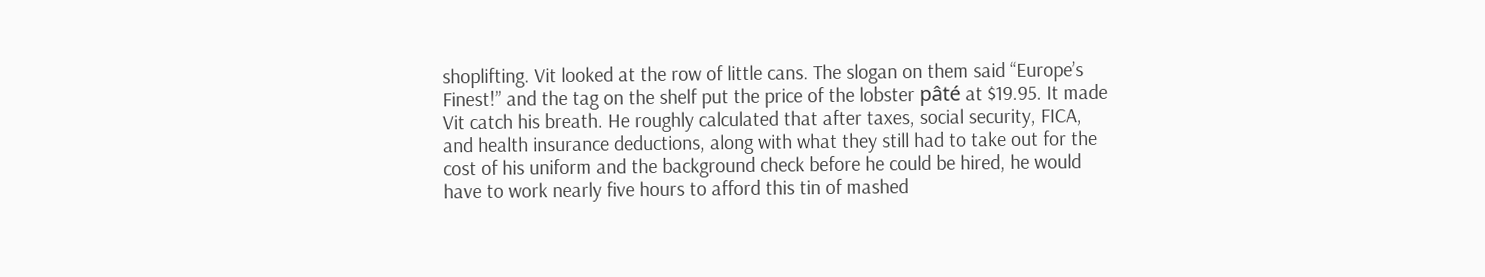shoplifting. Vit looked at the row of little cans. The slogan on them said “Europe’s Finest!” and the tag on the shelf put the price of the lobster pâté at $19.95. It made Vit catch his breath. He roughly calculated that after taxes, social security, FICA, and health insurance deductions, along with what they still had to take out for the cost of his uniform and the background check before he could be hired, he would have to work nearly five hours to afford this tin of mashed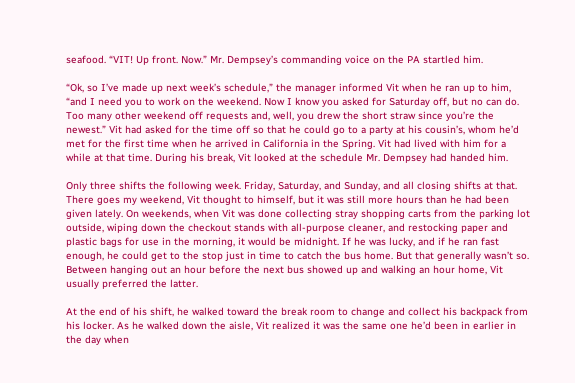seafood. “VIT! Up front. Now.” Mr. Dempsey’s commanding voice on the PA startled him.

“Ok, so I’ve made up next week’s schedule,” the manager informed Vit when he ran up to him, “and I need you to work on the weekend. Now I know you asked for Saturday off, but no can do. Too many other weekend off requests and, well, you drew the short straw since you’re the newest.” Vit had asked for the time off so that he could go to a party at his cousin’s, whom he’d met for the first time when he arrived in California in the Spring. Vit had lived with him for a while at that time. During his break, Vit looked at the schedule Mr. Dempsey had handed him.

Only three shifts the following week. Friday, Saturday, and Sunday, and all closing shifts at that. There goes my weekend, Vit thought to himself, but it was still more hours than he had been given lately. On weekends, when Vit was done collecting stray shopping carts from the parking lot outside, wiping down the checkout stands with all-purpose cleaner, and restocking paper and plastic bags for use in the morning, it would be midnight. If he was lucky, and if he ran fast enough, he could get to the stop just in time to catch the bus home. But that generally wasn’t so. Between hanging out an hour before the next bus showed up and walking an hour home, Vit usually preferred the latter.

At the end of his shift, he walked toward the break room to change and collect his backpack from his locker. As he walked down the aisle, Vit realized it was the same one he’d been in earlier in the day when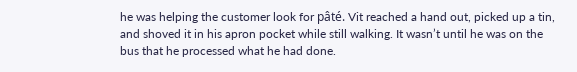he was helping the customer look for pâté. Vit reached a hand out, picked up a tin, and shoved it in his apron pocket while still walking. It wasn’t until he was on the bus that he processed what he had done.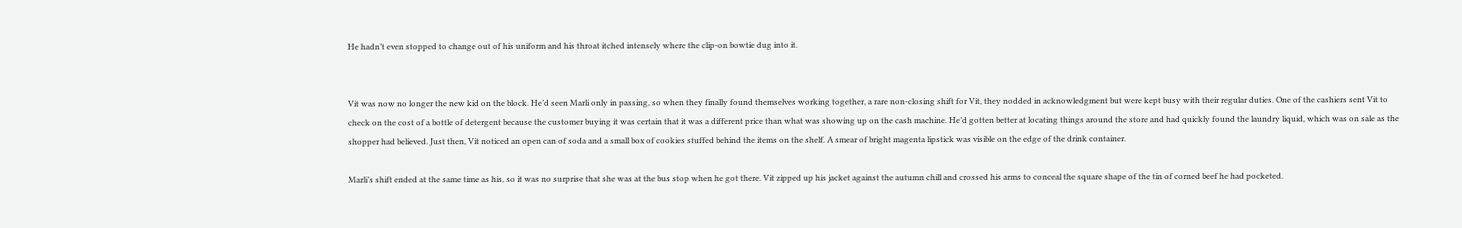He hadn’t even stopped to change out of his uniform and his throat itched intensely where the clip-on bowtie dug into it.


Vit was now no longer the new kid on the block. He’d seen Marli only in passing, so when they finally found themselves working together, a rare non-closing shift for Vit, they nodded in acknowledgment but were kept busy with their regular duties. One of the cashiers sent Vit to check on the cost of a bottle of detergent because the customer buying it was certain that it was a different price than what was showing up on the cash machine. He’d gotten better at locating things around the store and had quickly found the laundry liquid, which was on sale as the shopper had believed. Just then, Vit noticed an open can of soda and a small box of cookies stuffed behind the items on the shelf. A smear of bright magenta lipstick was visible on the edge of the drink container.

Marli’s shift ended at the same time as his, so it was no surprise that she was at the bus stop when he got there. Vit zipped up his jacket against the autumn chill and crossed his arms to conceal the square shape of the tin of corned beef he had pocketed.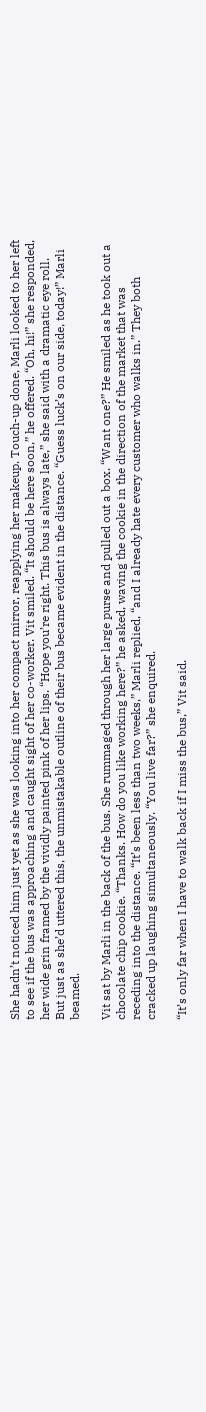She hadn’t noticed him just yet as she was looking into her compact mirror, reapplying her makeup. Touch-up done, Marli looked to her left to see if the bus was approaching and caught sight of her co-worker. Vit smiled. “It should be here soon,” he offered. “Oh, hi!” she responded, her wide grin framed by the vividly painted pink of her lips. “Hope you’re right. This bus is always late,” she said with a dramatic eye roll. But just as she’d uttered this, the unmistakable outline of their bus became evident in the distance. “Guess luck’s on our side, today!” Marli beamed.

Vit sat by Marli in the back of the bus. She rummaged through her large purse and pulled out a box. “Want one?” He smiled as he took out a chocolate chip cookie. “Thanks. How do you like working here?” he asked, waving the cookie in the direction of the market that was receding into the distance. “It’s been less than two weeks,” Marli replied, “and I already hate every customer who walks in.” They both cracked up laughing simultaneously. “You live far?” she enquired.

“It’s only far when I have to walk back if I miss the bus,” Vit said.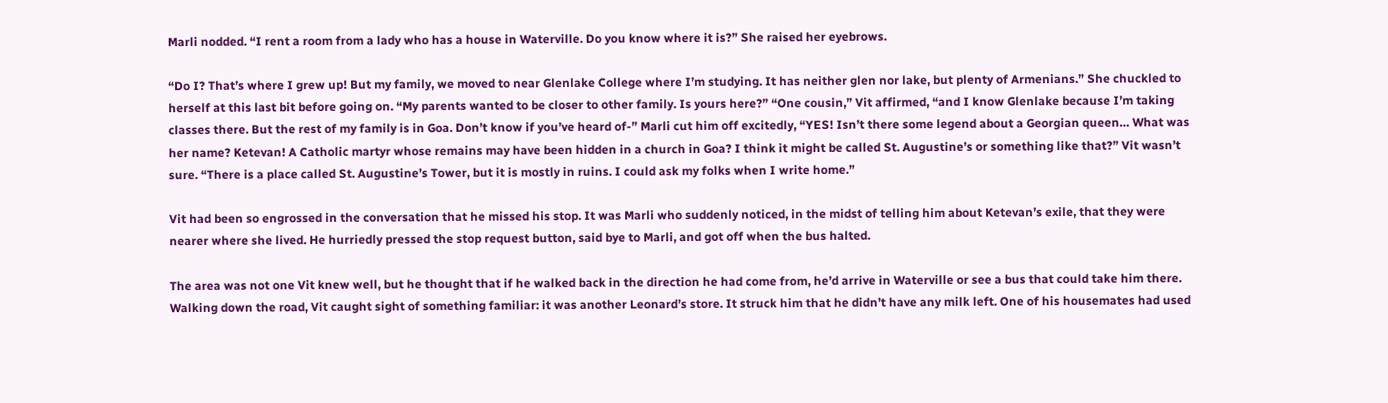Marli nodded. “I rent a room from a lady who has a house in Waterville. Do you know where it is?” She raised her eyebrows.

“Do I? That’s where I grew up! But my family, we moved to near Glenlake College where I’m studying. It has neither glen nor lake, but plenty of Armenians.” She chuckled to herself at this last bit before going on. “My parents wanted to be closer to other family. Is yours here?” “One cousin,” Vit affirmed, “and I know Glenlake because I’m taking classes there. But the rest of my family is in Goa. Don’t know if you’ve heard of-” Marli cut him off excitedly, “YES! Isn’t there some legend about a Georgian queen… What was her name? Ketevan! A Catholic martyr whose remains may have been hidden in a church in Goa? I think it might be called St. Augustine’s or something like that?” Vit wasn’t sure. “There is a place called St. Augustine’s Tower, but it is mostly in ruins. I could ask my folks when I write home.”

Vit had been so engrossed in the conversation that he missed his stop. It was Marli who suddenly noticed, in the midst of telling him about Ketevan’s exile, that they were nearer where she lived. He hurriedly pressed the stop request button, said bye to Marli, and got off when the bus halted.

The area was not one Vit knew well, but he thought that if he walked back in the direction he had come from, he’d arrive in Waterville or see a bus that could take him there. Walking down the road, Vit caught sight of something familiar: it was another Leonard’s store. It struck him that he didn’t have any milk left. One of his housemates had used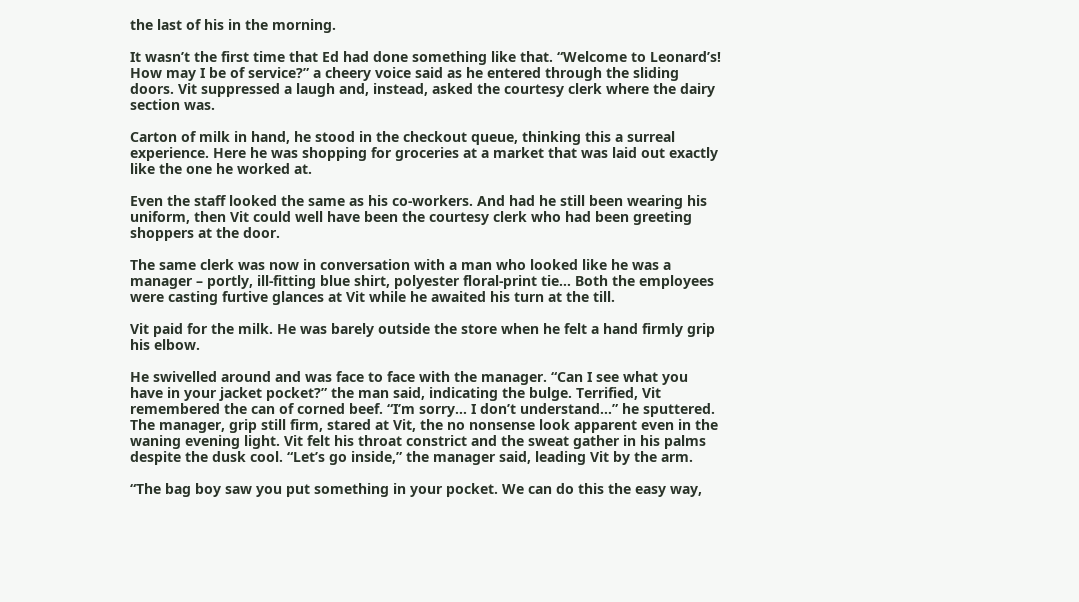the last of his in the morning.

It wasn’t the first time that Ed had done something like that. “Welcome to Leonard’s! How may I be of service?” a cheery voice said as he entered through the sliding doors. Vit suppressed a laugh and, instead, asked the courtesy clerk where the dairy section was.

Carton of milk in hand, he stood in the checkout queue, thinking this a surreal experience. Here he was shopping for groceries at a market that was laid out exactly like the one he worked at.

Even the staff looked the same as his co-workers. And had he still been wearing his uniform, then Vit could well have been the courtesy clerk who had been greeting shoppers at the door.

The same clerk was now in conversation with a man who looked like he was a manager – portly, ill-fitting blue shirt, polyester floral-print tie… Both the employees were casting furtive glances at Vit while he awaited his turn at the till.

Vit paid for the milk. He was barely outside the store when he felt a hand firmly grip his elbow.

He swivelled around and was face to face with the manager. “Can I see what you have in your jacket pocket?” the man said, indicating the bulge. Terrified, Vit remembered the can of corned beef. “I’m sorry… I don’t understand…” he sputtered. The manager, grip still firm, stared at Vit, the no nonsense look apparent even in the waning evening light. Vit felt his throat constrict and the sweat gather in his palms despite the dusk cool. “Let’s go inside,” the manager said, leading Vit by the arm.

“The bag boy saw you put something in your pocket. We can do this the easy way,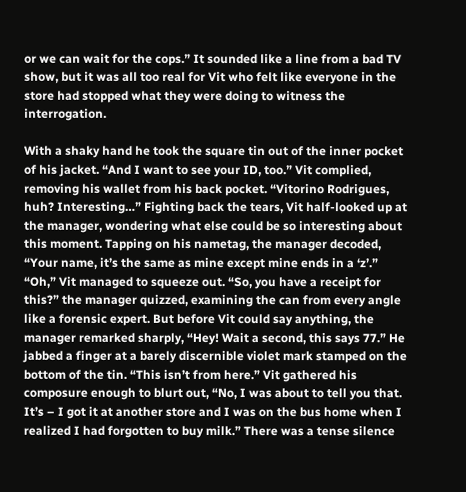or we can wait for the cops.” It sounded like a line from a bad TV show, but it was all too real for Vit who felt like everyone in the store had stopped what they were doing to witness the interrogation.

With a shaky hand he took the square tin out of the inner pocket of his jacket. “And I want to see your ID, too.” Vit complied, removing his wallet from his back pocket. “Vitorino Rodrigues, huh? Interesting…” Fighting back the tears, Vit half-looked up at the manager, wondering what else could be so interesting about this moment. Tapping on his nametag, the manager decoded, “Your name, it’s the same as mine except mine ends in a ‘z’.” “Oh,” Vit managed to squeeze out. “So, you have a receipt for this?” the manager quizzed, examining the can from every angle like a forensic expert. But before Vit could say anything, the manager remarked sharply, “Hey! Wait a second, this says 77.” He jabbed a finger at a barely discernible violet mark stamped on the bottom of the tin. “This isn’t from here.” Vit gathered his composure enough to blurt out, “No, I was about to tell you that. It’s – I got it at another store and I was on the bus home when I realized I had forgotten to buy milk.” There was a tense silence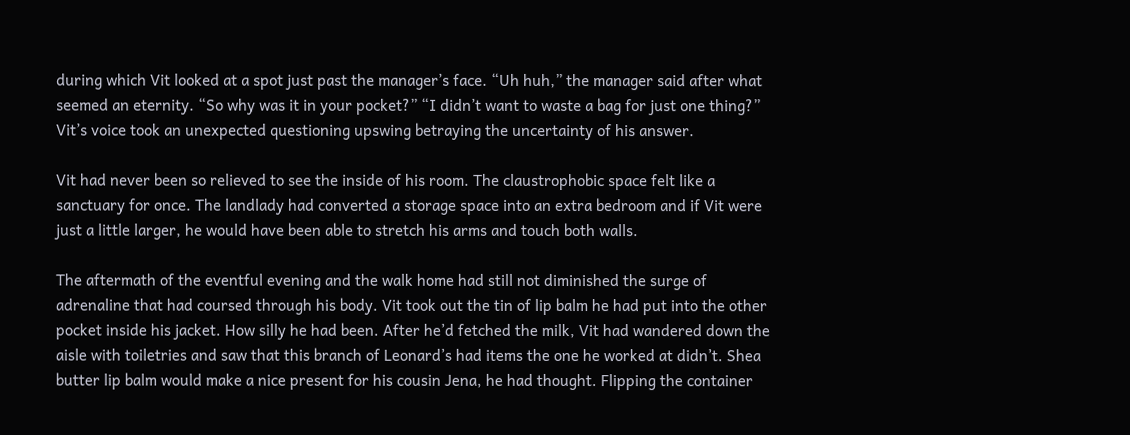during which Vit looked at a spot just past the manager’s face. “Uh huh,” the manager said after what seemed an eternity. “So why was it in your pocket?” “I didn’t want to waste a bag for just one thing?” Vit’s voice took an unexpected questioning upswing betraying the uncertainty of his answer.

Vit had never been so relieved to see the inside of his room. The claustrophobic space felt like a sanctuary for once. The landlady had converted a storage space into an extra bedroom and if Vit were just a little larger, he would have been able to stretch his arms and touch both walls.

The aftermath of the eventful evening and the walk home had still not diminished the surge of adrenaline that had coursed through his body. Vit took out the tin of lip balm he had put into the other pocket inside his jacket. How silly he had been. After he’d fetched the milk, Vit had wandered down the aisle with toiletries and saw that this branch of Leonard’s had items the one he worked at didn’t. Shea butter lip balm would make a nice present for his cousin Jena, he had thought. Flipping the container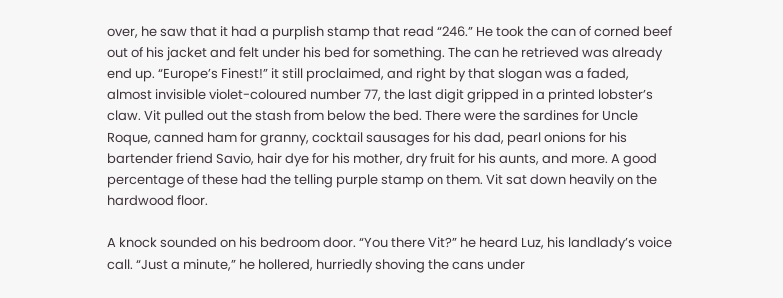over, he saw that it had a purplish stamp that read “246.” He took the can of corned beef out of his jacket and felt under his bed for something. The can he retrieved was already end up. “Europe’s Finest!” it still proclaimed, and right by that slogan was a faded, almost invisible violet-coloured number 77, the last digit gripped in a printed lobster’s claw. Vit pulled out the stash from below the bed. There were the sardines for Uncle Roque, canned ham for granny, cocktail sausages for his dad, pearl onions for his bartender friend Savio, hair dye for his mother, dry fruit for his aunts, and more. A good percentage of these had the telling purple stamp on them. Vit sat down heavily on the hardwood floor.

A knock sounded on his bedroom door. “You there Vit?” he heard Luz, his landlady’s voice call. “Just a minute,” he hollered, hurriedly shoving the cans under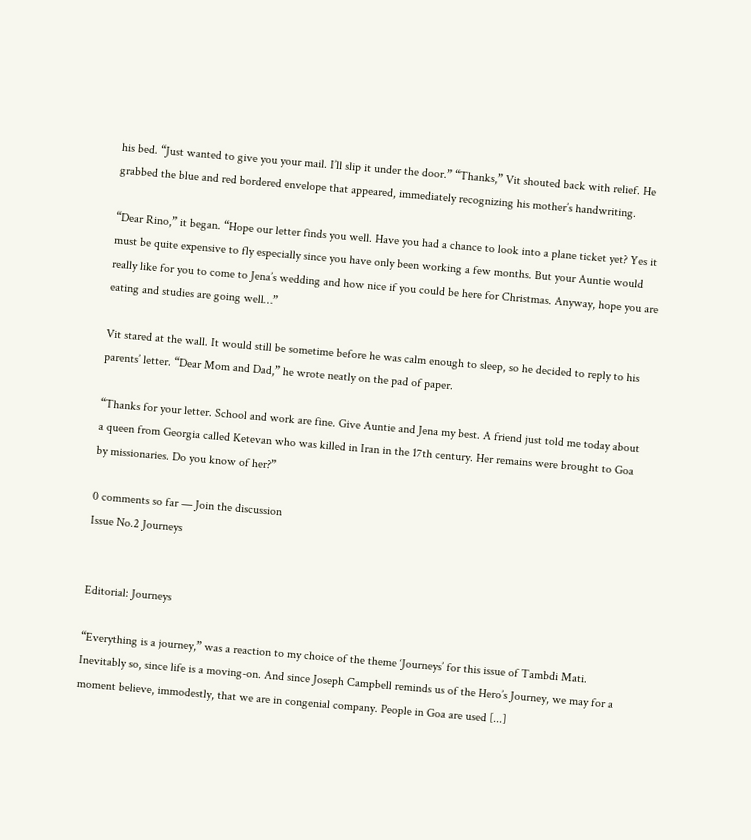his bed. “Just wanted to give you your mail. I’ll slip it under the door.” “Thanks,” Vit shouted back with relief. He grabbed the blue and red bordered envelope that appeared, immediately recognizing his mother’s handwriting.

“Dear Rino,” it began. “Hope our letter finds you well. Have you had a chance to look into a plane ticket yet? Yes it must be quite expensive to fly especially since you have only been working a few months. But your Auntie would really like for you to come to Jena’s wedding and how nice if you could be here for Christmas. Anyway, hope you are eating and studies are going well…”

Vit stared at the wall. It would still be sometime before he was calm enough to sleep, so he decided to reply to his parents’ letter. “Dear Mom and Dad,” he wrote neatly on the pad of paper.

“Thanks for your letter. School and work are fine. Give Auntie and Jena my best. A friend just told me today about a queen from Georgia called Ketevan who was killed in Iran in the 17th century. Her remains were brought to Goa by missionaries. Do you know of her?”

0 comments so far — Join the discussion
Issue No.2 Journeys


Editorial: Journeys

“Everything is a journey,” was a reaction to my choice of the theme ‘Journeys’ for this issue of Tambdi Mati. Inevitably so, since life is a moving-on. And since Joseph Campbell reminds us of the Hero’s Journey, we may for a moment believe, immodestly, that we are in congenial company. People in Goa are used [...]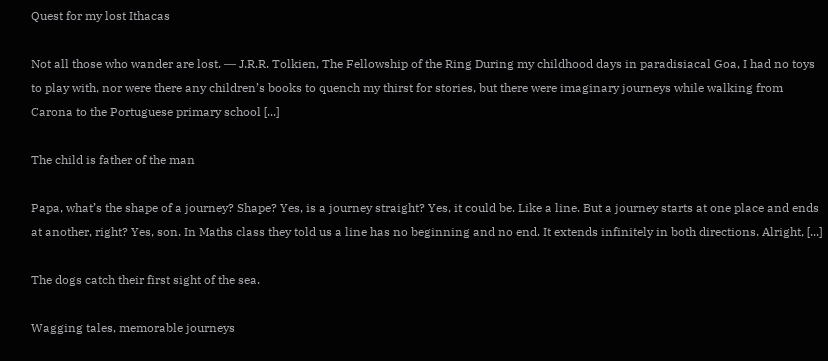Quest for my lost Ithacas

Not all those who wander are lost. ― J.R.R. Tolkien, The Fellowship of the Ring During my childhood days in paradisiacal Goa, I had no toys to play with, nor were there any children’s books to quench my thirst for stories, but there were imaginary journeys while walking from Carona to the Portuguese primary school [...]

The child is father of the man

Papa, what’s the shape of a journey? Shape? Yes, is a journey straight? Yes, it could be. Like a line. But a journey starts at one place and ends at another, right? Yes, son. In Maths class they told us a line has no beginning and no end. It extends infinitely in both directions. Alright, [...]

The dogs catch their first sight of the sea.

Wagging tales, memorable journeys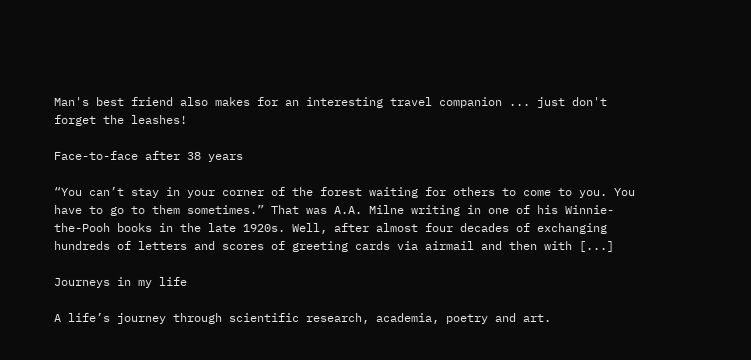Man's best friend also makes for an interesting travel companion ... just don't forget the leashes!

Face-to-face after 38 years

“You can’t stay in your corner of the forest waiting for others to come to you. You have to go to them sometimes.” That was A.A. Milne writing in one of his Winnie-the-Pooh books in the late 1920s. Well, after almost four decades of exchanging hundreds of letters and scores of greeting cards via airmail and then with [...]

Journeys in my life

A life’s journey through scientific research, academia, poetry and art.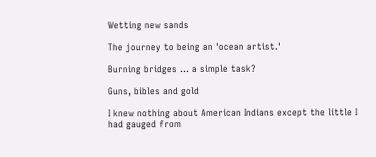Wetting new sands

The journey to being an 'ocean artist.'

Burning bridges … a simple task?

Guns, bibles and gold

I knew nothing about American Indians except the little I had gauged from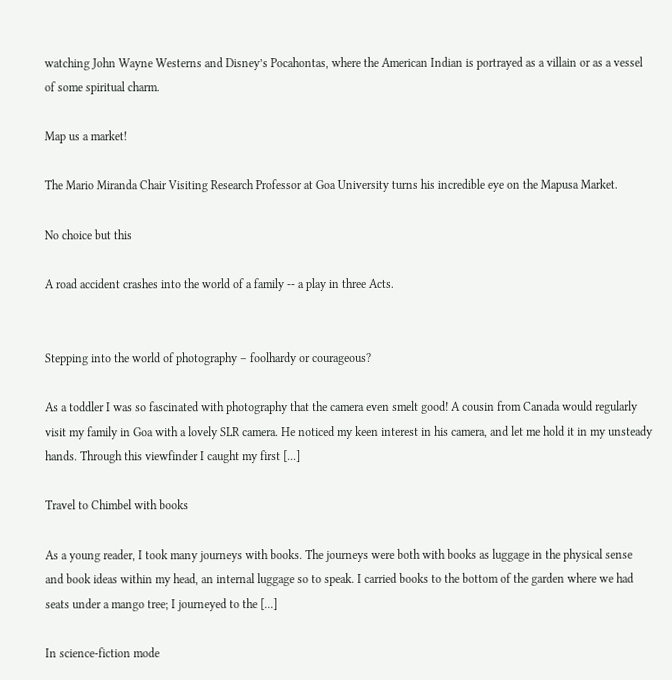watching John Wayne Westerns and Disney’s Pocahontas, where the American Indian is portrayed as a villain or as a vessel of some spiritual charm.

Map us a market!

The Mario Miranda Chair Visiting Research Professor at Goa University turns his incredible eye on the Mapusa Market.

No choice but this

A road accident crashes into the world of a family -- a play in three Acts.


Stepping into the world of photography – foolhardy or courageous?

As a toddler I was so fascinated with photography that the camera even smelt good! A cousin from Canada would regularly visit my family in Goa with a lovely SLR camera. He noticed my keen interest in his camera, and let me hold it in my unsteady hands. Through this viewfinder I caught my first [...]

Travel to Chimbel with books

As a young reader, I took many journeys with books. The journeys were both with books as luggage in the physical sense and book ideas within my head, an internal luggage so to speak. I carried books to the bottom of the garden where we had seats under a mango tree; I journeyed to the [...]

In science-fiction mode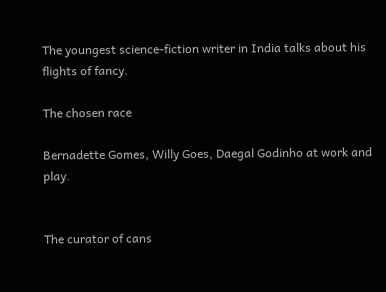The youngest science-fiction writer in India talks about his flights of fancy.

The chosen race

Bernadette Gomes, Willy Goes, Daegal Godinho at work and play.


The curator of cans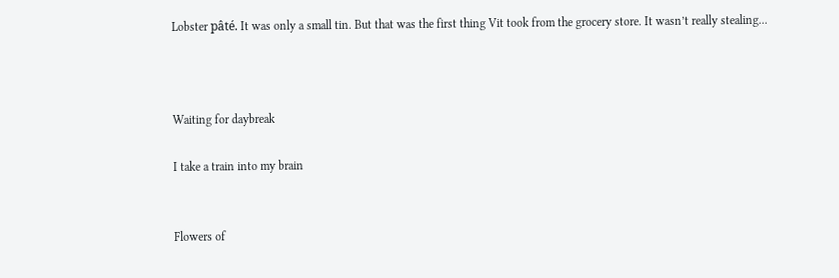Lobster pâté. It was only a small tin. But that was the first thing Vit took from the grocery store. It wasn’t really stealing...



Waiting for daybreak

I take a train into my brain


Flowers of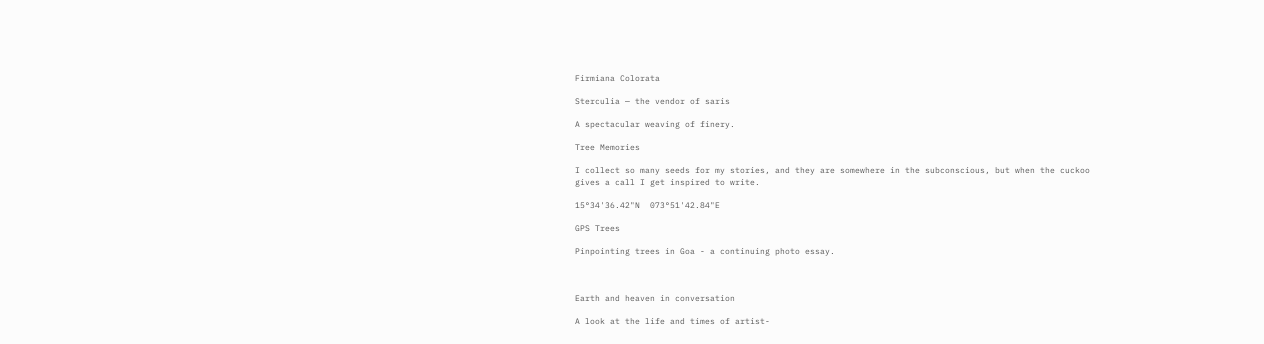Firmiana Colorata

Sterculia — the vendor of saris

A spectacular weaving of finery.

Tree Memories

I collect so many seeds for my stories, and they are somewhere in the subconscious, but when the cuckoo gives a call I get inspired to write.

15°34'36.42"N  073°51'42.84"E

GPS Trees

Pinpointing trees in Goa - a continuing photo essay.



Earth and heaven in conversation

A look at the life and times of artist-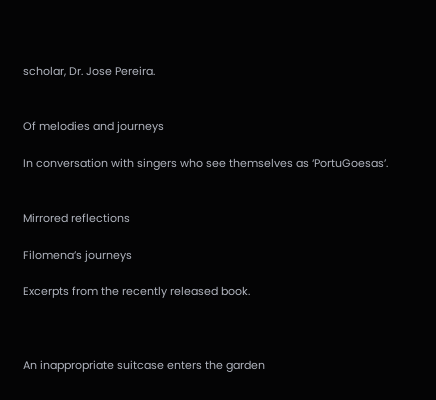scholar, Dr. Jose Pereira.


Of melodies and journeys

In conversation with singers who see themselves as ‘PortuGoesas’.


Mirrored reflections

Filomena’s journeys

Excerpts from the recently released book.



An inappropriate suitcase enters the garden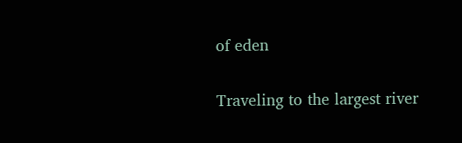of eden

Traveling to the largest river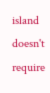island doesn't require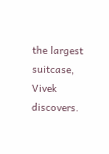the largest suitcase, Vivek discovers.